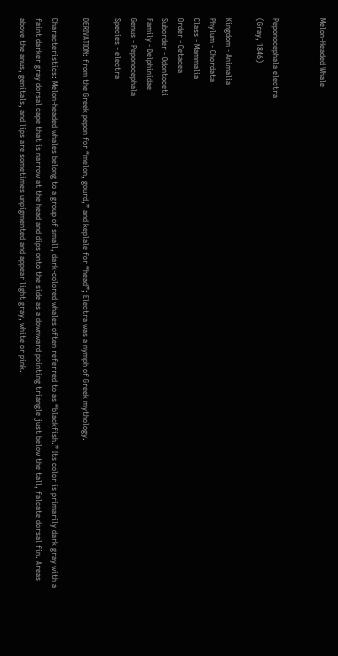Melon-Headed Whale


Peponocephala electra
(Gray, 1846)

Kingdom - Animalia
Phylum - Chordata
Class - Mammalia
Order - Cetacea
Suborder - Odontoceti
Family - Delphinidae
Genus - Peponocephala
Species - electra

DERIVATION: from the Greek pepon for “melon, gourd,” and keplale for “head”; Electra was a nymph of Greek mythology.

Characteristics: Melon-headed whales belong to a group of small, dark-colored whales often referred to as “blackfish.” Its color is primarily dark gray with a faint darker gray dorsal cape that is narrow at the head and dips onto the side as a downward pointing triangle just below the tall, falcate dorsal fin. Areas above the anus, genitals, and lips are sometimes unpigmented and appear light gray, white or pink.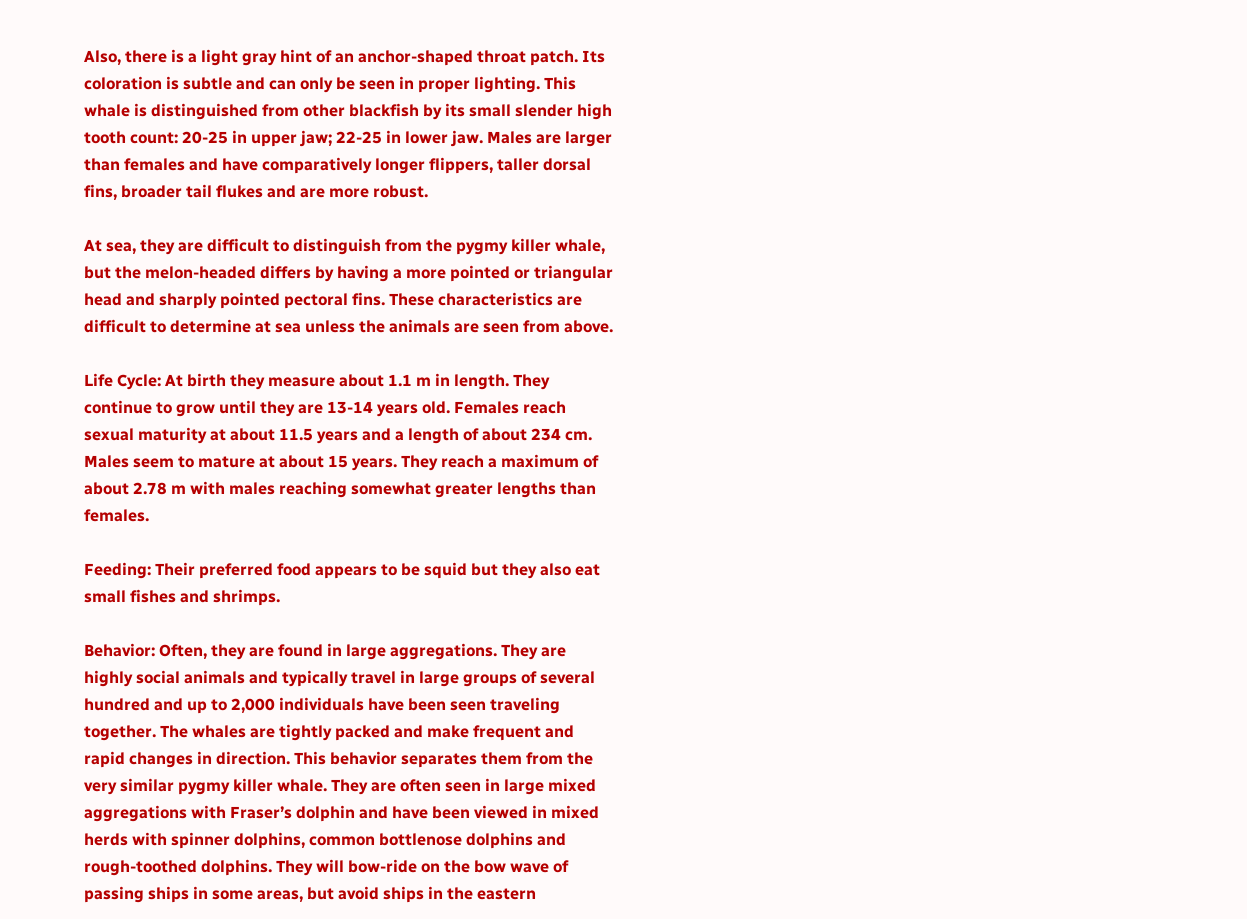Also, there is a light gray hint of an anchor-shaped throat patch. Its coloration is subtle and can only be seen in proper lighting. This whale is distinguished from other blackfish by its small slender high tooth count: 20-25 in upper jaw; 22-25 in lower jaw. Males are larger than females and have comparatively longer flippers, taller dorsal fins, broader tail flukes and are more robust.

At sea, they are difficult to distinguish from the pygmy killer whale, but the melon-headed differs by having a more pointed or triangular head and sharply pointed pectoral fins. These characteristics are difficult to determine at sea unless the animals are seen from above.

Life Cycle: At birth they measure about 1.1 m in length. They continue to grow until they are 13-14 years old. Females reach sexual maturity at about 11.5 years and a length of about 234 cm. Males seem to mature at about 15 years. They reach a maximum of about 2.78 m with males reaching somewhat greater lengths than females.

Feeding: Their preferred food appears to be squid but they also eat small fishes and shrimps.

Behavior: Often, they are found in large aggregations. They are highly social animals and typically travel in large groups of several hundred and up to 2,000 individuals have been seen traveling together. The whales are tightly packed and make frequent and rapid changes in direction. This behavior separates them from the very similar pygmy killer whale. They are often seen in large mixed aggregations with Fraser’s dolphin and have been viewed in mixed herds with spinner dolphins, common bottlenose dolphins and rough-toothed dolphins. They will bow-ride on the bow wave of passing ships in some areas, but avoid ships in the eastern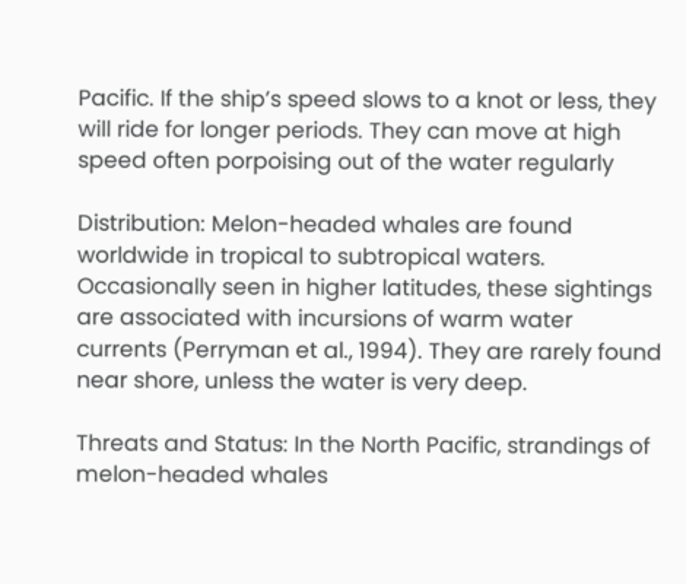Pacific. If the ship’s speed slows to a knot or less, they will ride for longer periods. They can move at high speed often porpoising out of the water regularly

Distribution: Melon-headed whales are found worldwide in tropical to subtropical waters. Occasionally seen in higher latitudes, these sightings are associated with incursions of warm water currents (Perryman et al., 1994). They are rarely found near shore, unless the water is very deep.

Threats and Status: In the North Pacific, strandings of melon-headed whales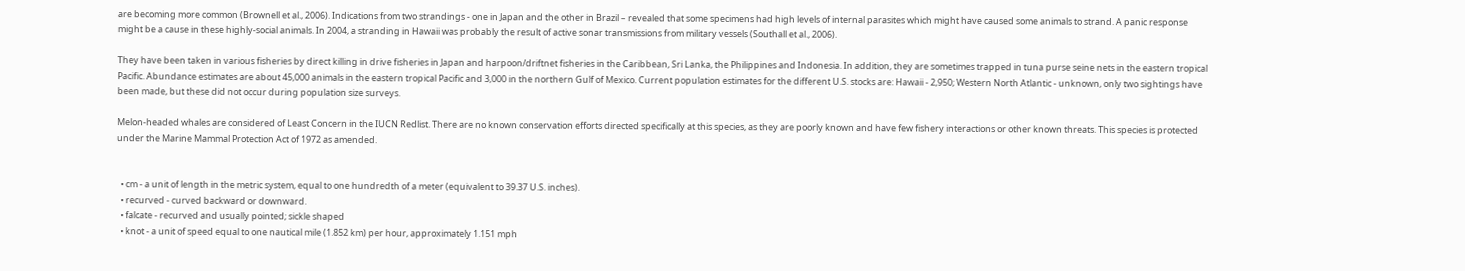are becoming more common (Brownell et al., 2006). Indications from two strandings - one in Japan and the other in Brazil – revealed that some specimens had high levels of internal parasites which might have caused some animals to strand. A panic response might be a cause in these highly-social animals. In 2004, a stranding in Hawaii was probably the result of active sonar transmissions from military vessels (Southall et al., 2006).

They have been taken in various fisheries by direct killing in drive fisheries in Japan and harpoon/driftnet fisheries in the Caribbean, Sri Lanka, the Philippines and Indonesia. In addition, they are sometimes trapped in tuna purse seine nets in the eastern tropical Pacific. Abundance estimates are about 45,000 animals in the eastern tropical Pacific and 3,000 in the northern Gulf of Mexico. Current population estimates for the different U.S. stocks are: Hawaii - 2,950; Western North Atlantic - unknown, only two sightings have been made, but these did not occur during population size surveys.

Melon-headed whales are considered of Least Concern in the IUCN Redlist. There are no known conservation efforts directed specifically at this species, as they are poorly known and have few fishery interactions or other known threats. This species is protected under the Marine Mammal Protection Act of 1972 as amended.


  • cm - a unit of length in the metric system, equal to one hundredth of a meter (equivalent to 39.37 U.S. inches).
  • recurved - curved backward or downward.
  • falcate - recurved and usually pointed; sickle shaped
  • knot - a unit of speed equal to one nautical mile (1.852 km) per hour, approximately 1.151 mph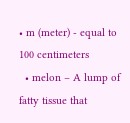• m (meter) - equal to 100 centimeters
  • melon – A lump of fatty tissue that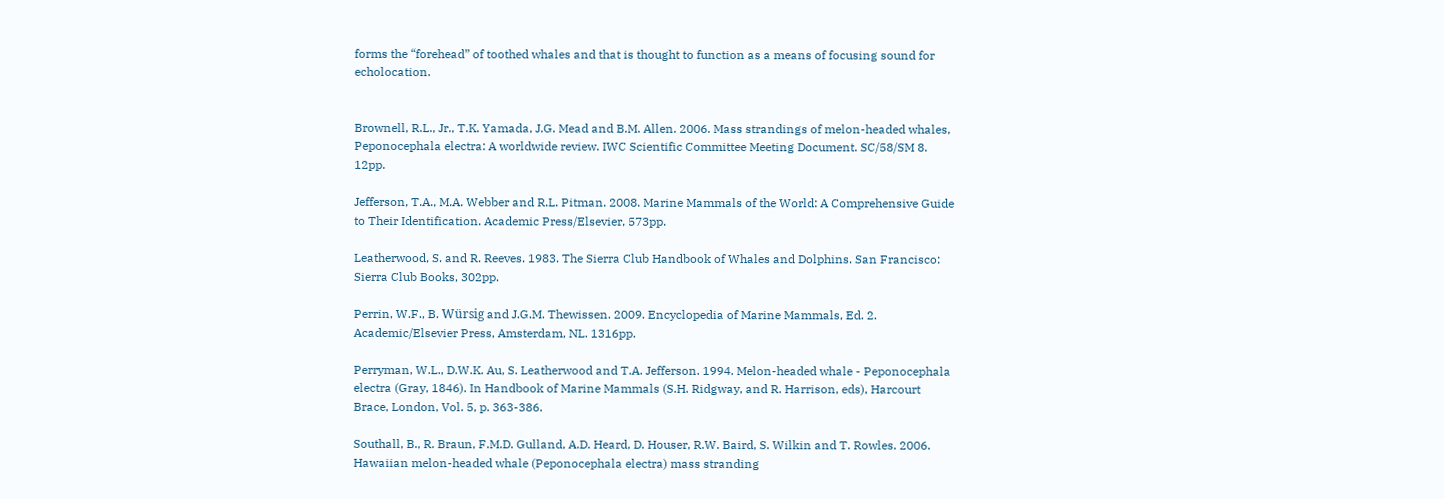forms the “forehead” of toothed whales and that is thought to function as a means of focusing sound for echolocation.


Brownell, R.L., Jr., T.K. Yamada, J.G. Mead and B.M. Allen. 2006. Mass strandings of melon-headed whales, Peponocephala electra: A worldwide review. IWC Scientific Committee Meeting Document. SC/58/SM 8. 12pp.

Jefferson, T.A., M.A. Webber and R.L. Pitman. 2008. Marine Mammals of the World: A Comprehensive Guide to Their Identification. Academic Press/Elsevier, 573pp.

Leatherwood, S. and R. Reeves. 1983. The Sierra Club Handbook of Whales and Dolphins. San Francisco: Sierra Club Books, 302pp.

Perrin, W.F., B. Würsig and J.G.M. Thewissen. 2009. Encyclopedia of Marine Mammals, Ed. 2. Academic/Elsevier Press, Amsterdam, NL. 1316pp.

Perryman, W.L., D.W.K. Au, S. Leatherwood and T.A. Jefferson. 1994. Melon-headed whale - Peponocephala electra (Gray, 1846). In Handbook of Marine Mammals (S.H. Ridgway, and R. Harrison, eds), Harcourt Brace, London, Vol. 5, p. 363-386.

Southall, B., R. Braun, F.M.D. Gulland, A.D. Heard, D. Houser, R.W. Baird, S. Wilkin and T. Rowles. 2006. Hawaiian melon-headed whale (Peponocephala electra) mass stranding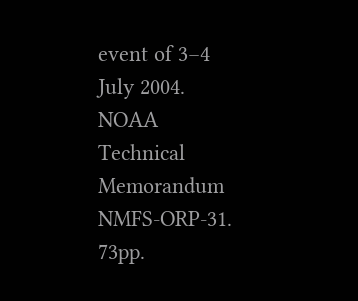event of 3–4 July 2004. NOAA Technical Memorandum NMFS-ORP-31. 73pp.